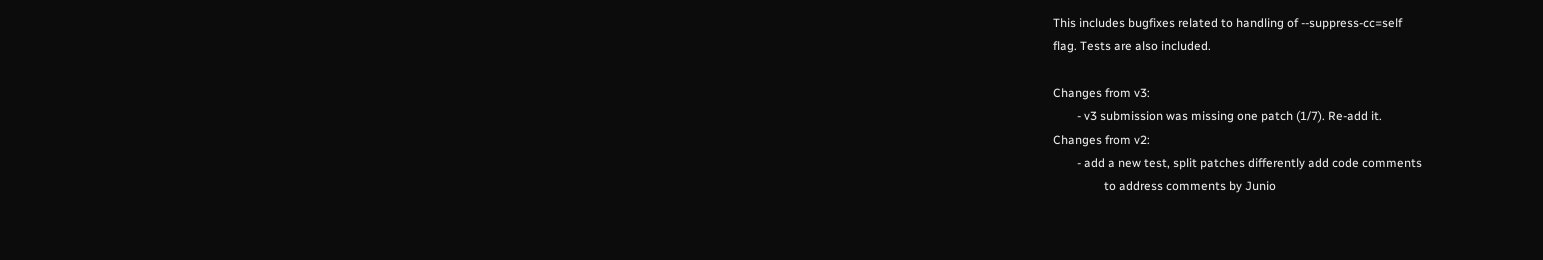This includes bugfixes related to handling of --suppress-cc=self
flag. Tests are also included.

Changes from v3:
        - v3 submission was missing one patch (1/7). Re-add it.
Changes from v2:
        - add a new test, split patches differently add code comments
                 to address comments by Junio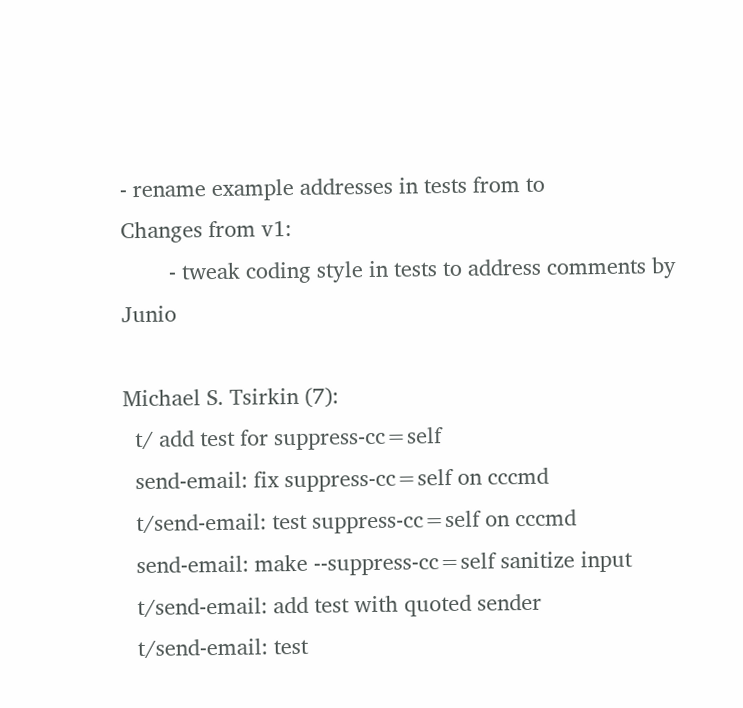- rename example addresses in tests from to
Changes from v1:
        - tweak coding style in tests to address comments by Junio

Michael S. Tsirkin (7):
  t/ add test for suppress-cc=self
  send-email: fix suppress-cc=self on cccmd
  t/send-email: test suppress-cc=self on cccmd
  send-email: make --suppress-cc=self sanitize input
  t/send-email: add test with quoted sender
  t/send-email: test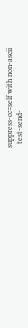suppress-cc=self with non-ascii
  test-send-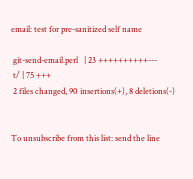email: test for pre-sanitized self name

 git-send-email.perl   | 23 ++++++++++---
 t/ | 75 +++
 2 files changed, 90 insertions(+), 8 deletions(-)


To unsubscribe from this list: send the line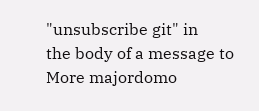"unsubscribe git" in
the body of a message to
More majordomo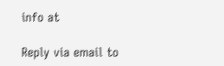info at

Reply via email to